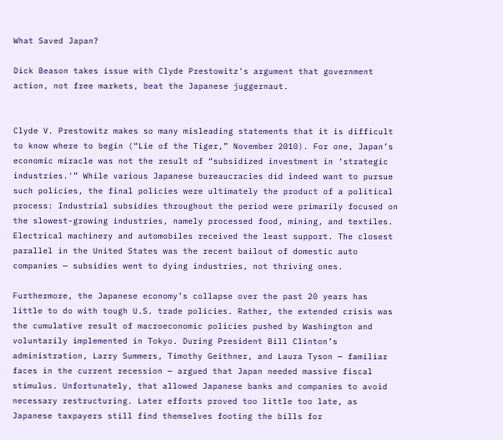What Saved Japan?

Dick Beason takes issue with Clyde Prestowitz's argument that government action, not free markets, beat the Japanese juggernaut.


Clyde V. Prestowitz makes so many misleading statements that it is difficult to know where to begin (“Lie of the Tiger,” November 2010). For one, Japan’s economic miracle was not the result of “subsidized investment in ‘strategic industries.'” While various Japanese bureaucracies did indeed want to pursue such policies, the final policies were ultimately the product of a political process: Industrial subsidies throughout the period were primarily focused on the slowest-growing industries, namely processed food, mining, and textiles. Electrical machinery and automobiles received the least support. The closest parallel in the United States was the recent bailout of domestic auto companies — subsidies went to dying industries, not thriving ones.

Furthermore, the Japanese economy’s collapse over the past 20 years has little to do with tough U.S. trade policies. Rather, the extended crisis was the cumulative result of macroeconomic policies pushed by Washington and voluntarily implemented in Tokyo. During President Bill Clinton’s administration, Larry Summers, Timothy Geithner, and Laura Tyson — familiar faces in the current recession — argued that Japan needed massive fiscal stimulus. Unfortunately, that allowed Japanese banks and companies to avoid necessary restructuring. Later efforts proved too little too late, as Japanese taxpayers still find themselves footing the bills for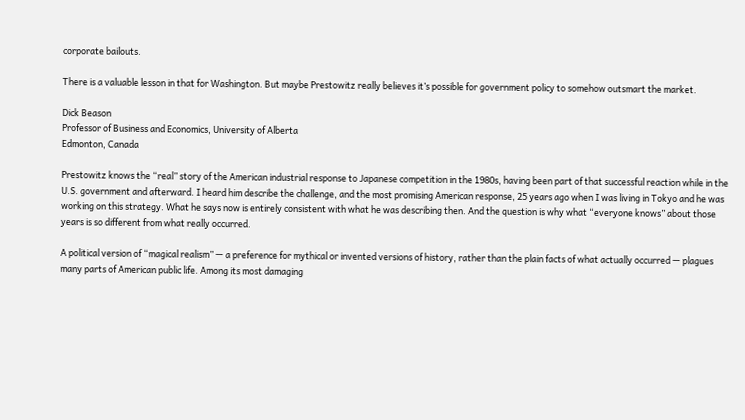corporate bailouts.

There is a valuable lesson in that for Washington. But maybe Prestowitz really believes it’s possible for government policy to somehow outsmart the market.

Dick Beason
Professor of Business and Economics, University of Alberta
Edmonton, Canada

Prestowitz knows the “real” story of the American industrial response to Japanese competition in the 1980s, having been part of that successful reaction while in the U.S. government and afterward. I heard him describe the challenge, and the most promising American response, 25 years ago when I was living in Tokyo and he was working on this strategy. What he says now is entirely consistent with what he was describing then. And the question is why what “everyone knows” about those years is so different from what really occurred.

A political version of “magical realism” — a preference for mythical or invented versions of history, rather than the plain facts of what actually occurred — plagues many parts of American public life. Among its most damaging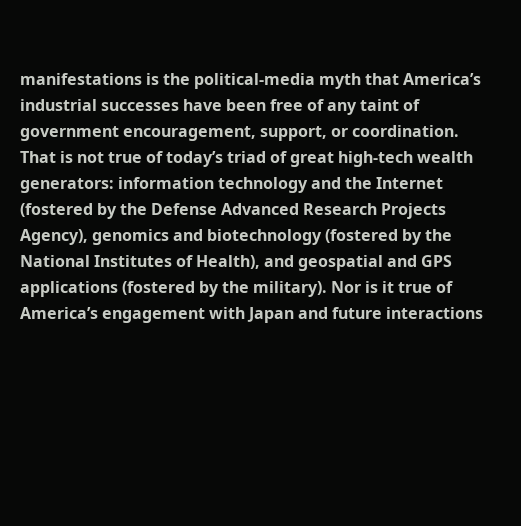manifestations is the political-media myth that America’s industrial successes have been free of any taint of government encouragement, support, or coordination. That is not true of today’s triad of great high-tech wealth generators: information technology and the Internet (fostered by the Defense Advanced Research Projects Agency), genomics and biotechnology (fostered by the National Institutes of Health), and geospatial and GPS applications (fostered by the military). Nor is it true of America’s engagement with Japan and future interactions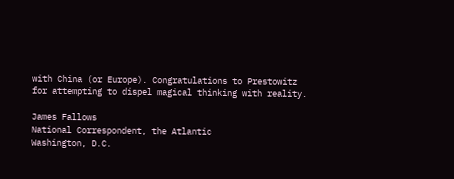with China (or Europe). Congratulations to Prestowitz for attempting to dispel magical thinking with reality.

James Fallows
National Correspondent, the Atlantic
Washington, D.C.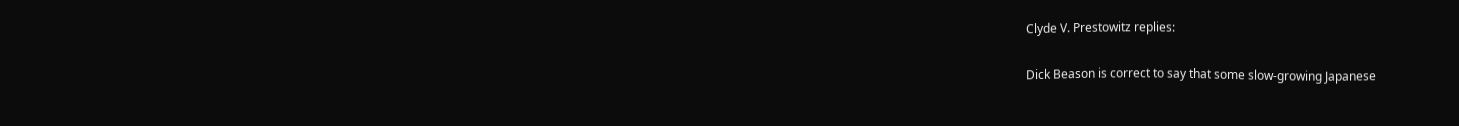Clyde V. Prestowitz replies:

Dick Beason is correct to say that some slow-growing Japanese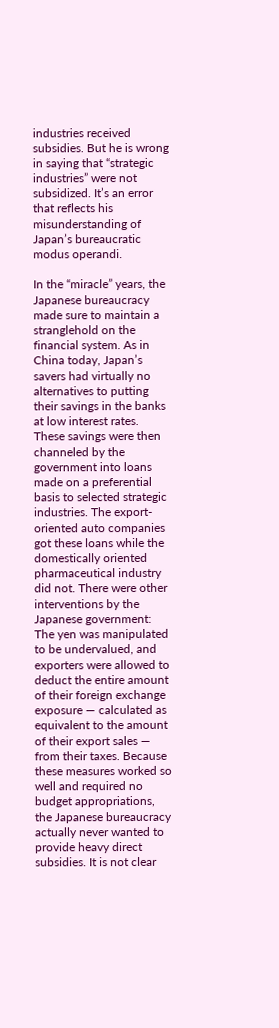industries received subsidies. But he is wrong in saying that “strategic industries” were not subsidized. It’s an error that reflects his misunderstanding of Japan’s bureaucratic modus operandi.

In the “miracle” years, the Japanese bureaucracy made sure to maintain a stranglehold on the financial system. As in China today, Japan’s savers had virtually no alternatives to putting their savings in the banks at low interest rates. These savings were then channeled by the government into loans made on a preferential basis to selected strategic industries. The export-oriented auto companies got these loans while the domestically oriented pharmaceutical industry did not. There were other interventions by the Japanese government: The yen was manipulated to be undervalued, and exporters were allowed to deduct the entire amount of their foreign exchange exposure — calculated as equivalent to the amount of their export sales — from their taxes. Because these measures worked so well and required no budget appropriations, the Japanese bureaucracy actually never wanted to provide heavy direct subsidies. It is not clear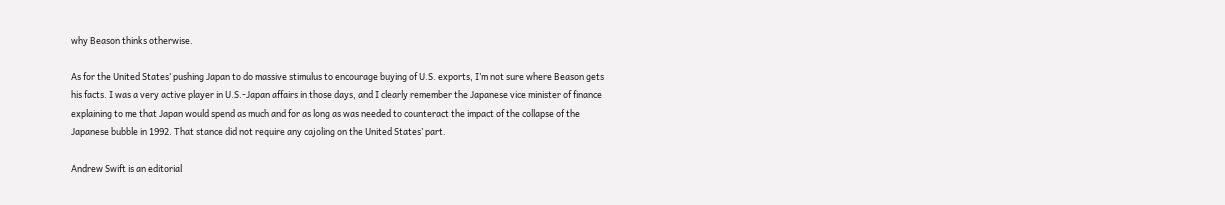why Beason thinks otherwise.

As for the United States’ pushing Japan to do massive stimulus to encourage buying of U.S. exports, I’m not sure where Beason gets his facts. I was a very active player in U.S.-Japan affairs in those days, and I clearly remember the Japanese vice minister of finance explaining to me that Japan would spend as much and for as long as was needed to counteract the impact of the collapse of the Japanese bubble in 1992. That stance did not require any cajoling on the United States’ part.

Andrew Swift is an editorial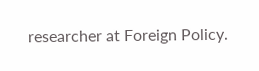researcher at Foreign Policy.